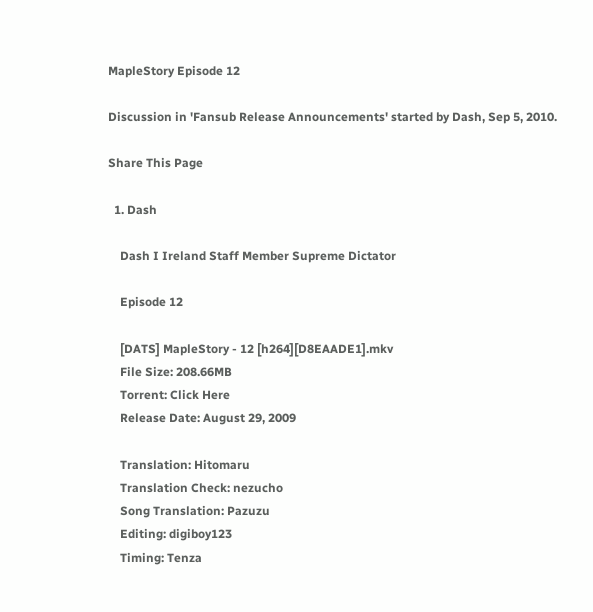MapleStory Episode 12

Discussion in 'Fansub Release Announcements' started by Dash, Sep 5, 2010.

Share This Page

  1. Dash

    Dash I Ireland Staff Member Supreme Dictator

    Episode 12

    [DATS] MapleStory - 12 [h264][D8EAADE1].mkv
    File Size: 208.66MB
    Torrent: Click Here
    Release Date: August 29, 2009

    Translation: Hitomaru
    Translation Check: nezucho
    Song Translation: Pazuzu
    Editing: digiboy123
    Timing: Tenza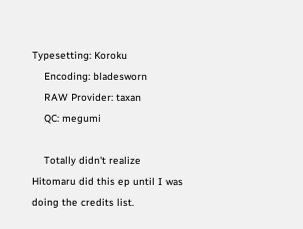Typesetting: Koroku
    Encoding: bladesworn
    RAW Provider: taxan
    QC: megumi

    Totally didn't realize Hitomaru did this ep until I was doing the credits list.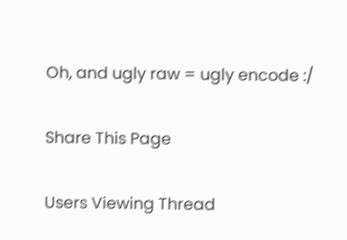Oh, and ugly raw = ugly encode :/

Share This Page

Users Viewing Thread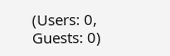(Users: 0, Guests: 0)